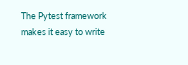The Pytest framework makes it easy to write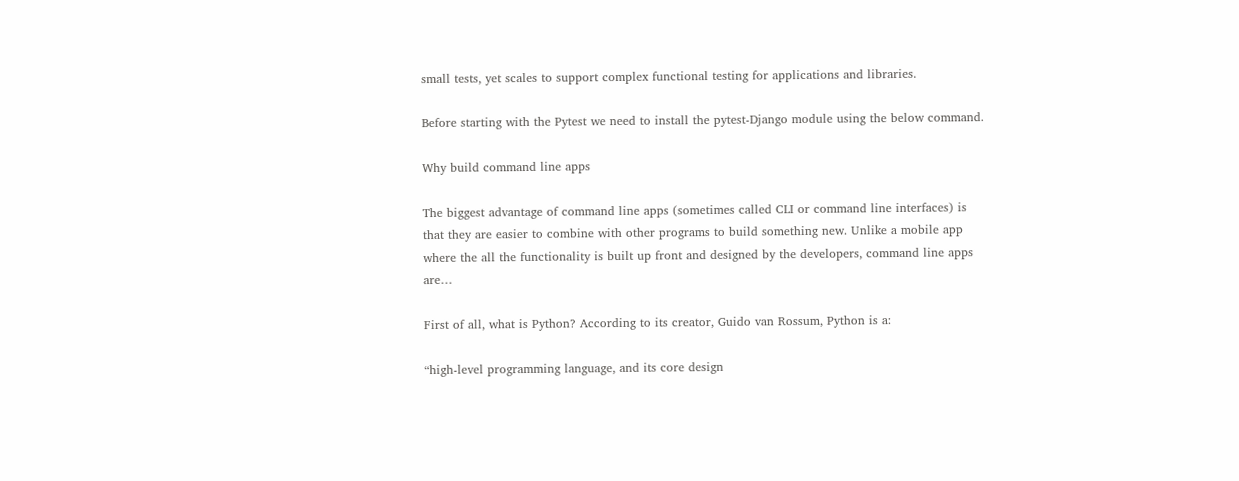small tests, yet scales to support complex functional testing for applications and libraries.

Before starting with the Pytest we need to install the pytest-Django module using the below command.

Why build command line apps

The biggest advantage of command line apps (sometimes called CLI or command line interfaces) is that they are easier to combine with other programs to build something new. Unlike a mobile app where the all the functionality is built up front and designed by the developers, command line apps are…

First of all, what is Python? According to its creator, Guido van Rossum, Python is a:

“high-level programming language, and its core design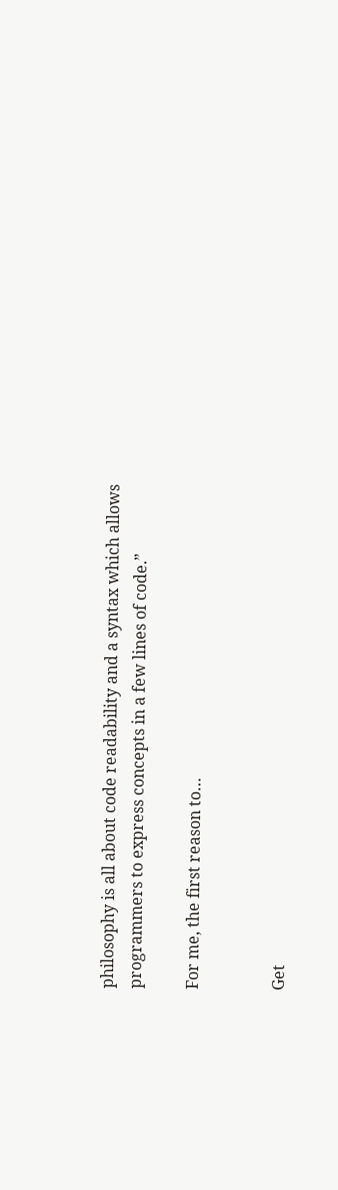philosophy is all about code readability and a syntax which allows programmers to express concepts in a few lines of code.”

For me, the first reason to…


Get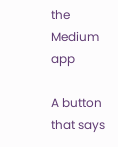the Medium app

A button that says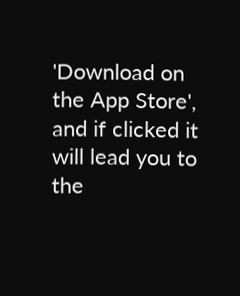'Download on the App Store', and if clicked it will lead you to the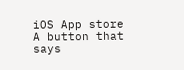iOS App store
A button that says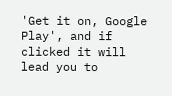'Get it on, Google Play', and if clicked it will lead you to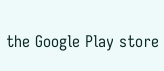the Google Play store